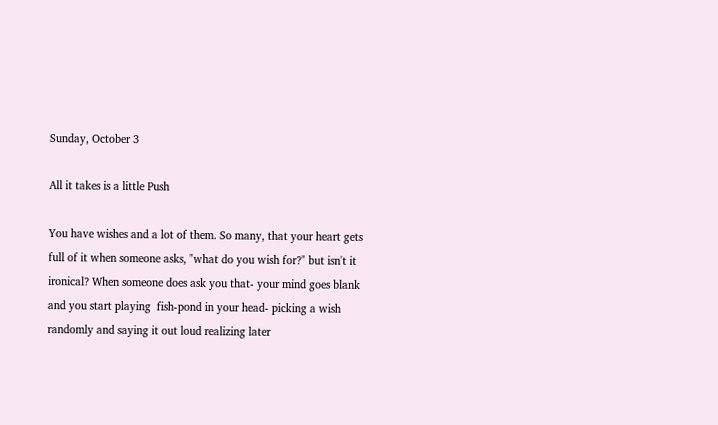Sunday, October 3

All it takes is a little Push

You have wishes and a lot of them. So many, that your heart gets full of it when someone asks, "what do you wish for?" but isn't it ironical? When someone does ask you that- your mind goes blank and you start playing  fish-pond in your head- picking a wish randomly and saying it out loud realizing later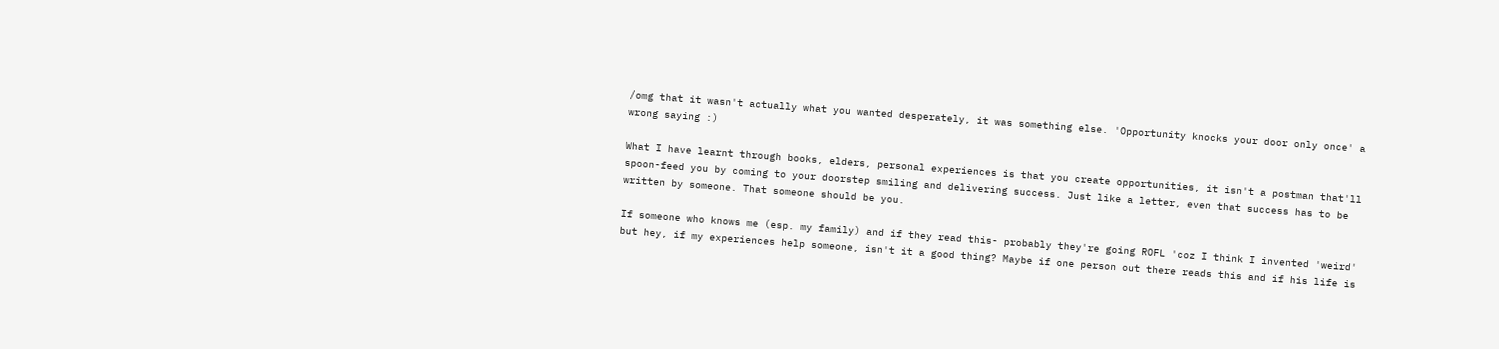/omg that it wasn't actually what you wanted desperately, it was something else. 'Opportunity knocks your door only once' a wrong saying :)

What I have learnt through books, elders, personal experiences is that you create opportunities, it isn't a postman that'll spoon-feed you by coming to your doorstep smiling and delivering success. Just like a letter, even that success has to be written by someone. That someone should be you.

If someone who knows me (esp. my family) and if they read this- probably they're going ROFL 'coz I think I invented 'weird' but hey, if my experiences help someone, isn't it a good thing? Maybe if one person out there reads this and if his life is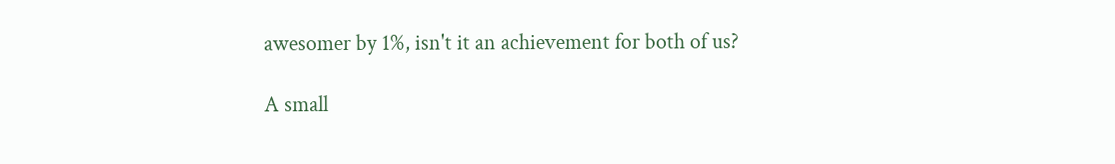awesomer by 1%, isn't it an achievement for both of us?

A small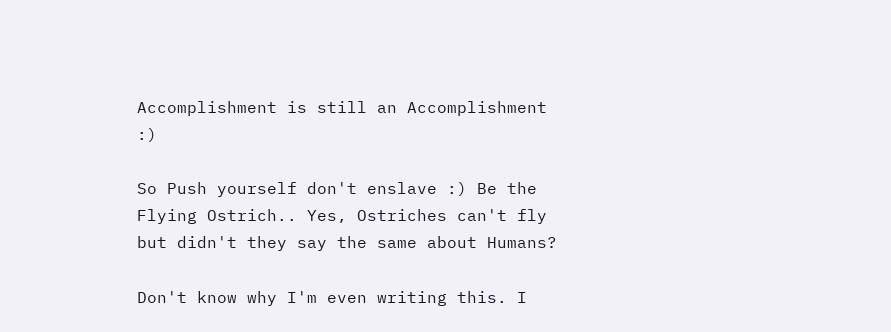Accomplishment is still an Accomplishment :)

So Push yourself don't enslave :) Be the Flying Ostrich.. Yes, Ostriches can't fly but didn't they say the same about Humans?

Don't know why I'm even writing this. I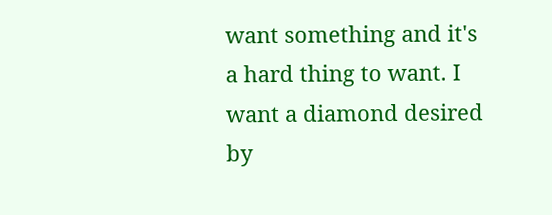want something and it's a hard thing to want. I want a diamond desired by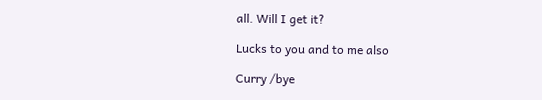all. Will I get it?

Lucks to you and to me also

Curry /bye